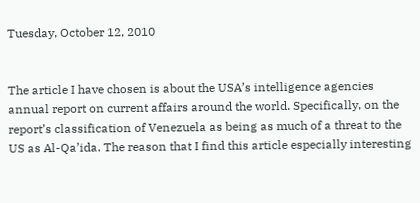Tuesday, October 12, 2010


The article I have chosen is about the USA’s intelligence agencies annual report on current affairs around the world. Specifically, on the report’s classification of Venezuela as being as much of a threat to the US as Al-Qa’ida. The reason that I find this article especially interesting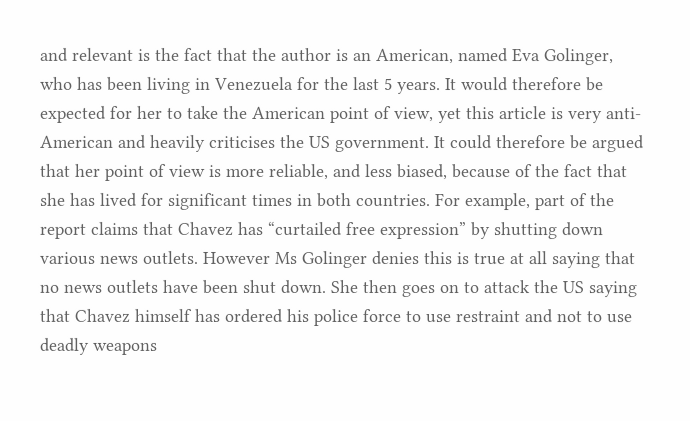and relevant is the fact that the author is an American, named Eva Golinger, who has been living in Venezuela for the last 5 years. It would therefore be expected for her to take the American point of view, yet this article is very anti-American and heavily criticises the US government. It could therefore be argued that her point of view is more reliable, and less biased, because of the fact that she has lived for significant times in both countries. For example, part of the report claims that Chavez has “curtailed free expression” by shutting down various news outlets. However Ms Golinger denies this is true at all saying that no news outlets have been shut down. She then goes on to attack the US saying that Chavez himself has ordered his police force to use restraint and not to use deadly weapons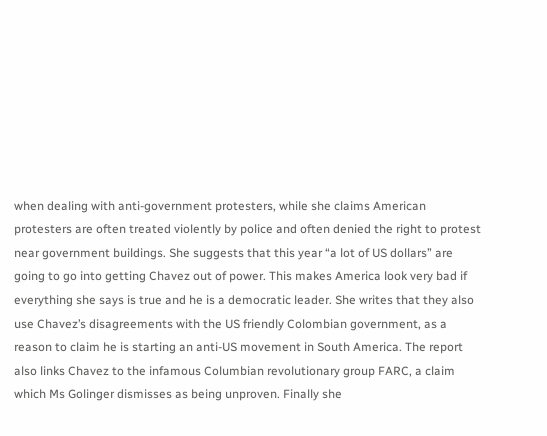when dealing with anti-government protesters, while she claims American protesters are often treated violently by police and often denied the right to protest near government buildings. She suggests that this year “a lot of US dollars” are going to go into getting Chavez out of power. This makes America look very bad if everything she says is true and he is a democratic leader. She writes that they also use Chavez’s disagreements with the US friendly Colombian government, as a reason to claim he is starting an anti-US movement in South America. The report also links Chavez to the infamous Columbian revolutionary group FARC, a claim which Ms Golinger dismisses as being unproven. Finally she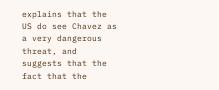explains that the US do see Chavez as a very dangerous threat, and suggests that the fact that the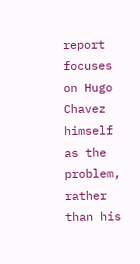report focuses on Hugo Chavez himself as the problem, rather than his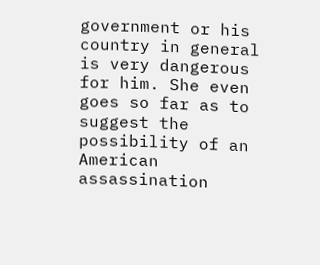government or his country in general is very dangerous for him. She even goes so far as to suggest the possibility of an American assassination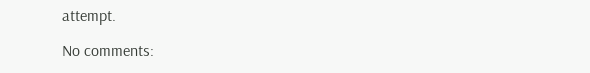attempt.

No comments: